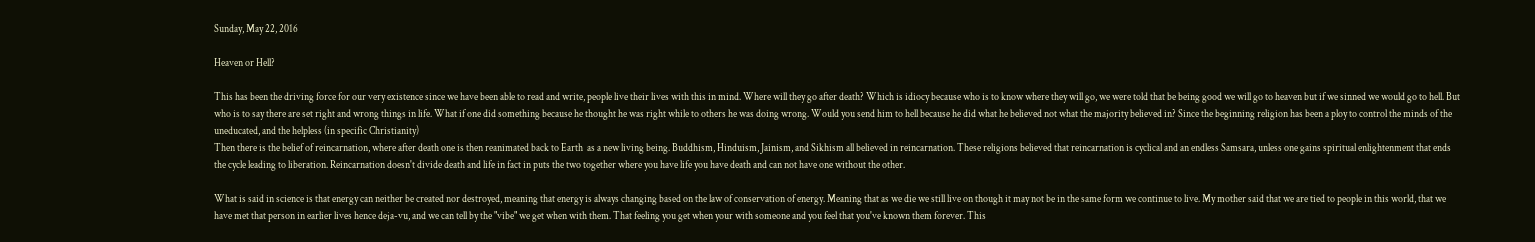Sunday, May 22, 2016

Heaven or Hell?

This has been the driving force for our very existence since we have been able to read and write, people live their lives with this in mind. Where will they go after death? Which is idiocy because who is to know where they will go, we were told that be being good we will go to heaven but if we sinned we would go to hell. But who is to say there are set right and wrong things in life. What if one did something because he thought he was right while to others he was doing wrong. Would you send him to hell because he did what he believed not what the majority believed in? Since the beginning religion has been a ploy to control the minds of the uneducated, and the helpless (in specific Christianity)
Then there is the belief of reincarnation, where after death one is then reanimated back to Earth  as a new living being. Buddhism, Hinduism, Jainism, and Sikhism all believed in reincarnation. These religions believed that reincarnation is cyclical and an endless Samsara, unless one gains spiritual enlightenment that ends the cycle leading to liberation. Reincarnation doesn't divide death and life in fact in puts the two together where you have life you have death and can not have one without the other.

What is said in science is that energy can neither be created nor destroyed, meaning that energy is always changing based on the law of conservation of energy. Meaning that as we die we still live on though it may not be in the same form we continue to live. My mother said that we are tied to people in this world, that we have met that person in earlier lives hence deja-vu, and we can tell by the "vibe" we get when with them. That feeling you get when your with someone and you feel that you've known them forever. This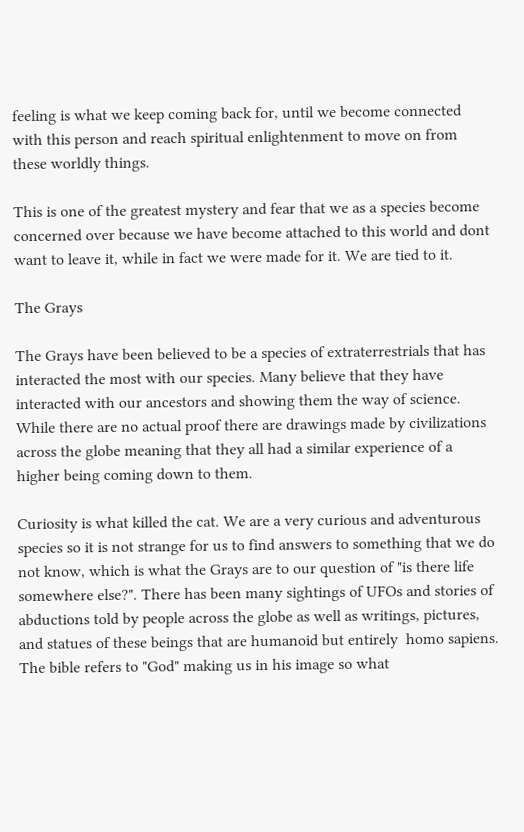feeling is what we keep coming back for, until we become connected with this person and reach spiritual enlightenment to move on from these worldly things.

This is one of the greatest mystery and fear that we as a species become concerned over because we have become attached to this world and dont want to leave it, while in fact we were made for it. We are tied to it.

The Grays

The Grays have been believed to be a species of extraterrestrials that has interacted the most with our species. Many believe that they have interacted with our ancestors and showing them the way of science. While there are no actual proof there are drawings made by civilizations across the globe meaning that they all had a similar experience of a higher being coming down to them.

Curiosity is what killed the cat. We are a very curious and adventurous species so it is not strange for us to find answers to something that we do not know, which is what the Grays are to our question of "is there life somewhere else?". There has been many sightings of UFOs and stories of abductions told by people across the globe as well as writings, pictures, and statues of these beings that are humanoid but entirely  homo sapiens. The bible refers to "God" making us in his image so what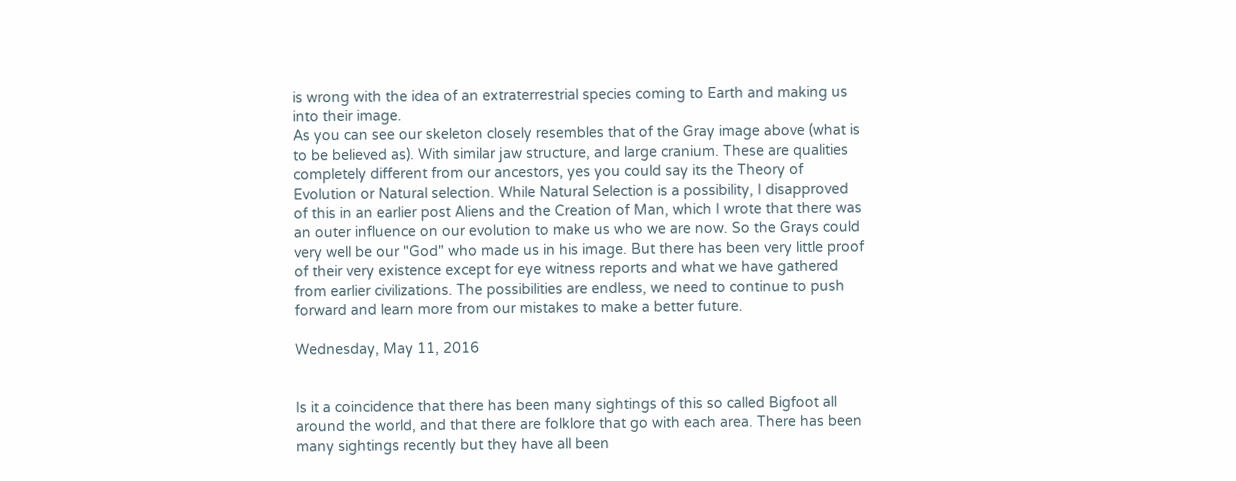is wrong with the idea of an extraterrestrial species coming to Earth and making us into their image.
As you can see our skeleton closely resembles that of the Gray image above (what is to be believed as). With similar jaw structure, and large cranium. These are qualities completely different from our ancestors, yes you could say its the Theory of Evolution or Natural selection. While Natural Selection is a possibility, I disapproved of this in an earlier post Aliens and the Creation of Man, which I wrote that there was an outer influence on our evolution to make us who we are now. So the Grays could very well be our "God" who made us in his image. But there has been very little proof of their very existence except for eye witness reports and what we have gathered from earlier civilizations. The possibilities are endless, we need to continue to push forward and learn more from our mistakes to make a better future.

Wednesday, May 11, 2016


Is it a coincidence that there has been many sightings of this so called Bigfoot all around the world, and that there are folklore that go with each area. There has been many sightings recently but they have all been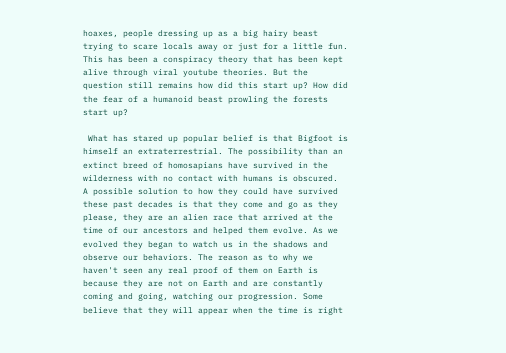hoaxes, people dressing up as a big hairy beast trying to scare locals away or just for a little fun. This has been a conspiracy theory that has been kept alive through viral youtube theories. But the question still remains how did this start up? How did the fear of a humanoid beast prowling the forests start up?

 What has stared up popular belief is that Bigfoot is himself an extraterrestrial. The possibility than an extinct breed of homosapians have survived in the wilderness with no contact with humans is obscured.   A possible solution to how they could have survived these past decades is that they come and go as they please, they are an alien race that arrived at the time of our ancestors and helped them evolve. As we evolved they began to watch us in the shadows and observe our behaviors. The reason as to why we haven't seen any real proof of them on Earth is because they are not on Earth and are constantly coming and going, watching our progression. Some believe that they will appear when the time is right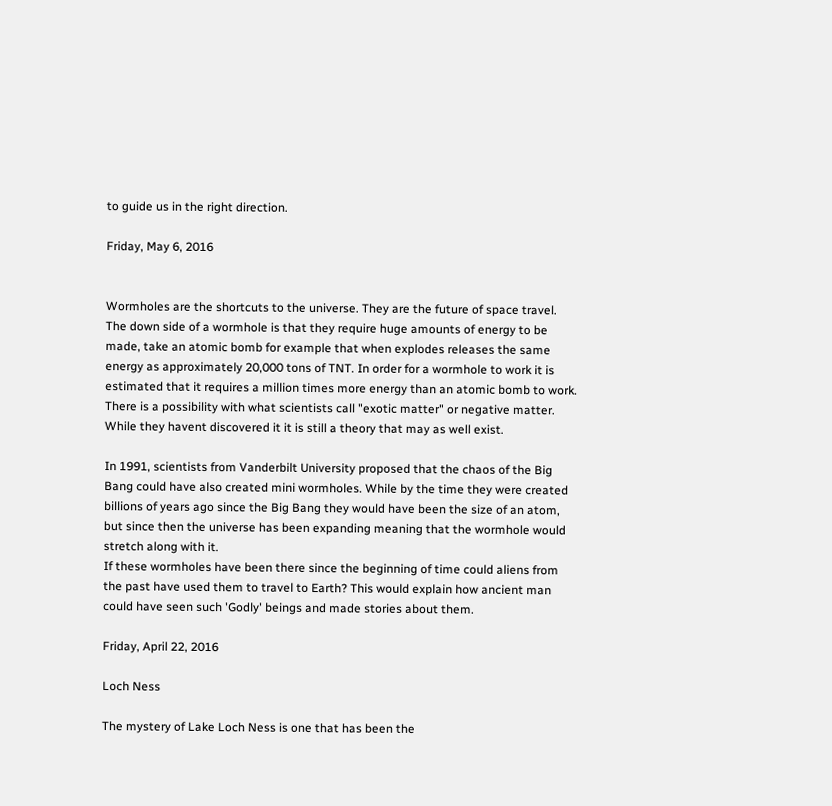to guide us in the right direction.

Friday, May 6, 2016


Wormholes are the shortcuts to the universe. They are the future of space travel. The down side of a wormhole is that they require huge amounts of energy to be made, take an atomic bomb for example that when explodes releases the same energy as approximately 20,000 tons of TNT. In order for a wormhole to work it is estimated that it requires a million times more energy than an atomic bomb to work. There is a possibility with what scientists call "exotic matter" or negative matter. While they havent discovered it it is still a theory that may as well exist.

In 1991, scientists from Vanderbilt University proposed that the chaos of the Big Bang could have also created mini wormholes. While by the time they were created billions of years ago since the Big Bang they would have been the size of an atom, but since then the universe has been expanding meaning that the wormhole would stretch along with it.
If these wormholes have been there since the beginning of time could aliens from the past have used them to travel to Earth? This would explain how ancient man could have seen such 'Godly' beings and made stories about them.

Friday, April 22, 2016

Loch Ness

The mystery of Lake Loch Ness is one that has been the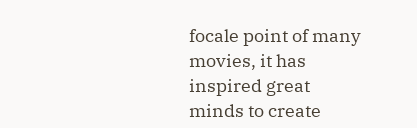focale point of many movies, it has inspired great minds to create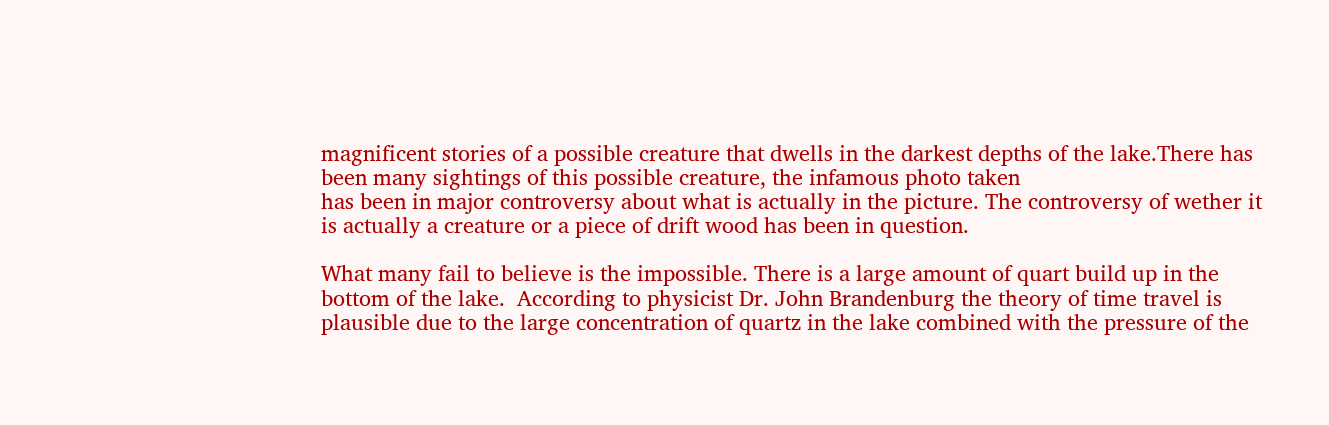magnificent stories of a possible creature that dwells in the darkest depths of the lake.There has been many sightings of this possible creature, the infamous photo taken
has been in major controversy about what is actually in the picture. The controversy of wether it is actually a creature or a piece of drift wood has been in question.

What many fail to believe is the impossible. There is a large amount of quart build up in the bottom of the lake.  According to physicist Dr. John Brandenburg the theory of time travel is plausible due to the large concentration of quartz in the lake combined with the pressure of the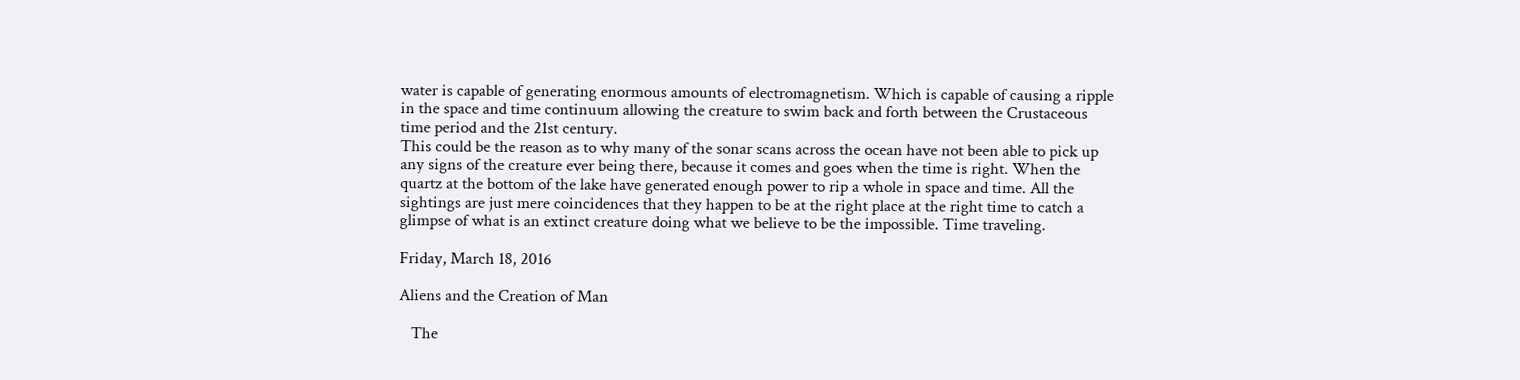water is capable of generating enormous amounts of electromagnetism. Which is capable of causing a ripple in the space and time continuum allowing the creature to swim back and forth between the Crustaceous time period and the 21st century.
This could be the reason as to why many of the sonar scans across the ocean have not been able to pick up any signs of the creature ever being there, because it comes and goes when the time is right. When the quartz at the bottom of the lake have generated enough power to rip a whole in space and time. All the sightings are just mere coincidences that they happen to be at the right place at the right time to catch a glimpse of what is an extinct creature doing what we believe to be the impossible. Time traveling.

Friday, March 18, 2016

Aliens and the Creation of Man

   The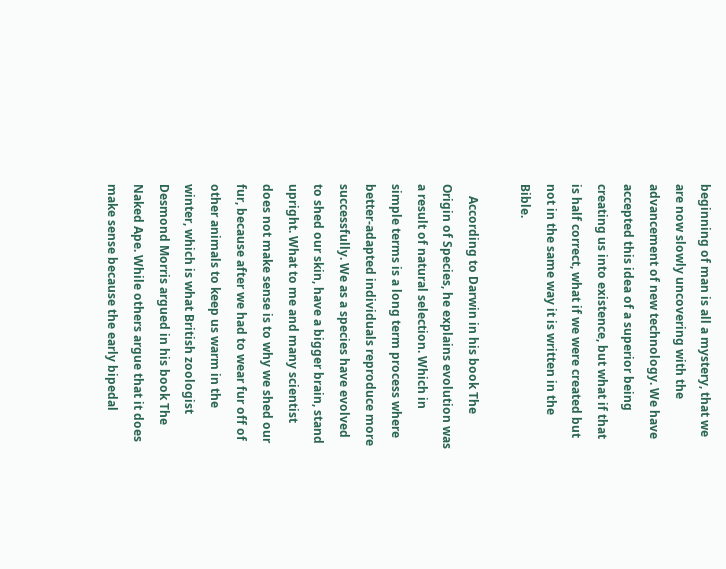beginning of man is all a mystery, that we are now slowly uncovering with the advancement of new technology. We have accepted this idea of a superior being creating us into existence, but what if that is half correct, what if we were created but not in the same way it is written in the Bible.

    According to Darwin in his book The Origin of Species, he explains evolution was a result of natural selection. Which in simple terms is a long term process where better-adapted individuals reproduce more successfully. We as a species have evolved to shed our skin, have a bigger brain, stand upright. What to me and many scientist does not make sense is to why we shed our fur, because after we had to wear fur off of other animals to keep us warm in the winter, which is what British zoologist Desmond Morris argued in his book The Naked Ape. While others argue that it does make sense because the early bipedal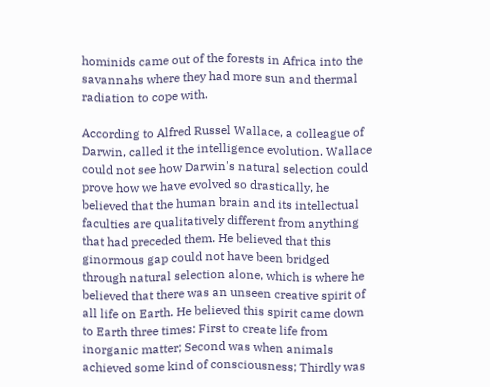hominids came out of the forests in Africa into the savannahs where they had more sun and thermal radiation to cope with.

According to Alfred Russel Wallace, a colleague of Darwin, called it the intelligence evolution. Wallace could not see how Darwin's natural selection could prove how we have evolved so drastically, he believed that the human brain and its intellectual faculties are qualitatively different from anything that had preceded them. He believed that this ginormous gap could not have been bridged through natural selection alone, which is where he believed that there was an unseen creative spirit of all life on Earth. He believed this spirit came down to Earth three times: First to create life from inorganic matter; Second was when animals achieved some kind of consciousness; Thirdly was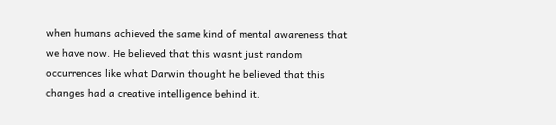when humans achieved the same kind of mental awareness that we have now. He believed that this wasnt just random occurrences like what Darwin thought he believed that this changes had a creative intelligence behind it.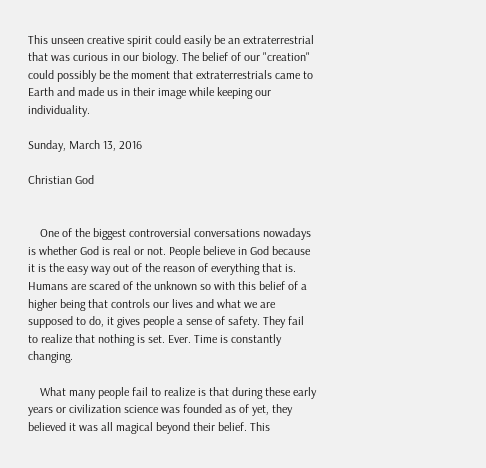This unseen creative spirit could easily be an extraterrestrial that was curious in our biology. The belief of our "creation" could possibly be the moment that extraterrestrials came to Earth and made us in their image while keeping our individuality.

Sunday, March 13, 2016

Christian God


    One of the biggest controversial conversations nowadays is whether God is real or not. People believe in God because it is the easy way out of the reason of everything that is. Humans are scared of the unknown so with this belief of a higher being that controls our lives and what we are supposed to do, it gives people a sense of safety. They fail to realize that nothing is set. Ever. Time is constantly changing.

    What many people fail to realize is that during these early years or civilization science was founded as of yet, they believed it was all magical beyond their belief. This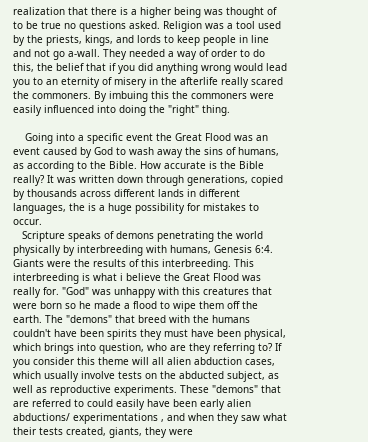realization that there is a higher being was thought of to be true no questions asked. Religion was a tool used by the priests, kings, and lords to keep people in line and not go a-wall. They needed a way of order to do this, the belief that if you did anything wrong would lead you to an eternity of misery in the afterlife really scared the commoners. By imbuing this the commoners were easily influenced into doing the "right" thing.

    Going into a specific event the Great Flood was an event caused by God to wash away the sins of humans, as according to the Bible. How accurate is the Bible really? It was written down through generations, copied by thousands across different lands in different languages, the is a huge possibility for mistakes to occur.
   Scripture speaks of demons penetrating the world physically by interbreeding with humans, Genesis 6:4. Giants were the results of this interbreeding. This interbreeding is what i believe the Great Flood was really for. "God" was unhappy with this creatures that were born so he made a flood to wipe them off the earth. The "demons" that breed with the humans couldn't have been spirits they must have been physical, which brings into question, who are they referring to? If you consider this theme will all alien abduction cases, which usually involve tests on the abducted subject, as well as reproductive experiments. These "demons" that are referred to could easily have been early alien abductions/ experimentations , and when they saw what their tests created, giants, they were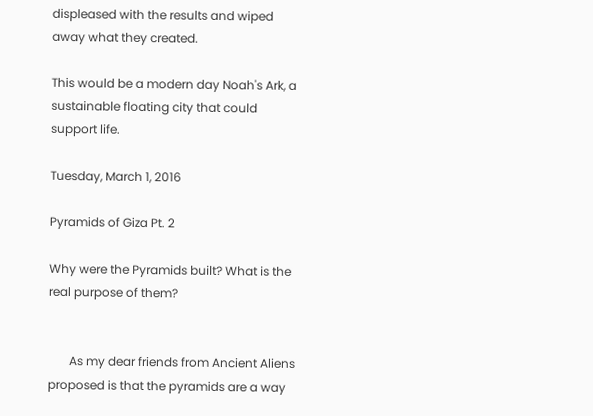displeased with the results and wiped away what they created.

This would be a modern day Noah's Ark, a sustainable floating city that could support life.

Tuesday, March 1, 2016

Pyramids of Giza Pt. 2

Why were the Pyramids built? What is the real purpose of them?


       As my dear friends from Ancient Aliens proposed is that the pyramids are a way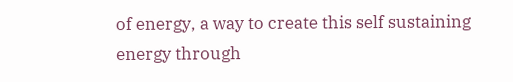of energy, a way to create this self sustaining energy through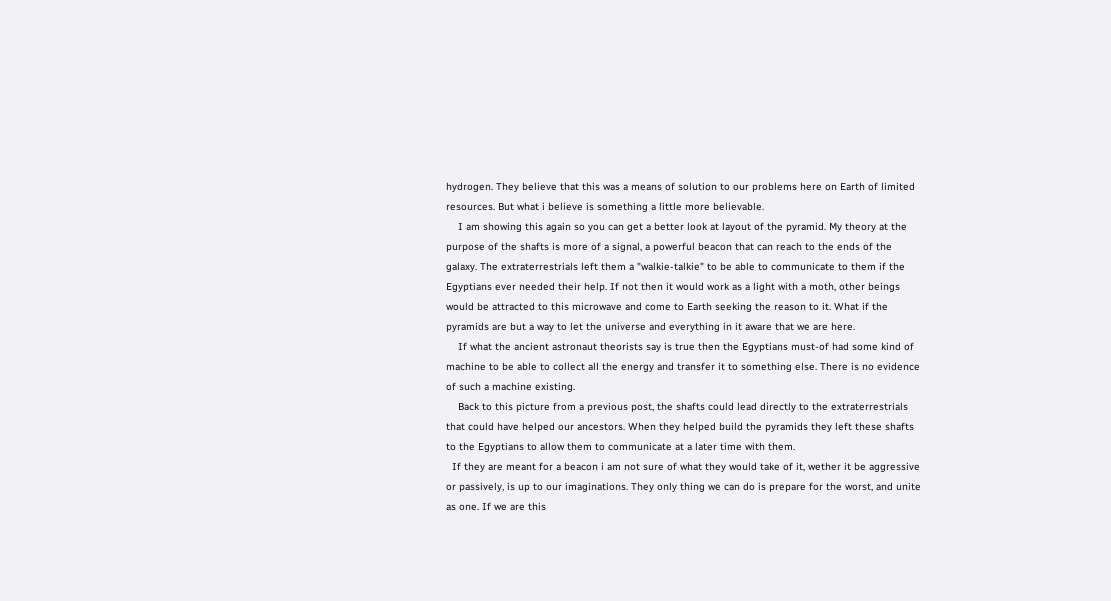hydrogen. They believe that this was a means of solution to our problems here on Earth of limited resources. But what i believe is something a little more believable.
    I am showing this again so you can get a better look at layout of the pyramid. My theory at the purpose of the shafts is more of a signal, a powerful beacon that can reach to the ends of the galaxy. The extraterrestrials left them a "walkie-talkie" to be able to communicate to them if the Egyptians ever needed their help. If not then it would work as a light with a moth, other beings would be attracted to this microwave and come to Earth seeking the reason to it. What if the pyramids are but a way to let the universe and everything in it aware that we are here.
    If what the ancient astronaut theorists say is true then the Egyptians must-of had some kind of machine to be able to collect all the energy and transfer it to something else. There is no evidence of such a machine existing.
    Back to this picture from a previous post, the shafts could lead directly to the extraterrestrials that could have helped our ancestors. When they helped build the pyramids they left these shafts to the Egyptians to allow them to communicate at a later time with them.
  If they are meant for a beacon i am not sure of what they would take of it, wether it be aggressive or passively, is up to our imaginations. They only thing we can do is prepare for the worst, and unite as one. If we are this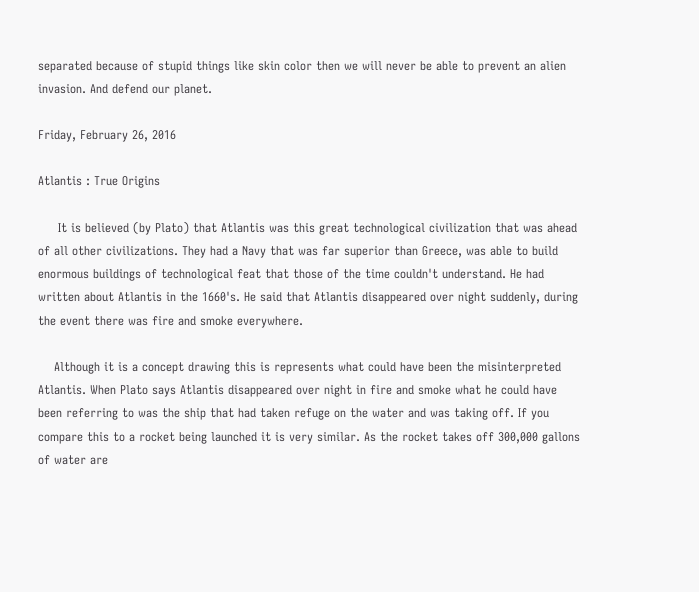separated because of stupid things like skin color then we will never be able to prevent an alien invasion. And defend our planet.

Friday, February 26, 2016

Atlantis : True Origins

     It is believed (by Plato) that Atlantis was this great technological civilization that was ahead of all other civilizations. They had a Navy that was far superior than Greece, was able to build enormous buildings of technological feat that those of the time couldn't understand. He had written about Atlantis in the 1660's. He said that Atlantis disappeared over night suddenly, during the event there was fire and smoke everywhere.

    Although it is a concept drawing this is represents what could have been the misinterpreted Atlantis. When Plato says Atlantis disappeared over night in fire and smoke what he could have been referring to was the ship that had taken refuge on the water and was taking off. If you compare this to a rocket being launched it is very similar. As the rocket takes off 300,000 gallons of water are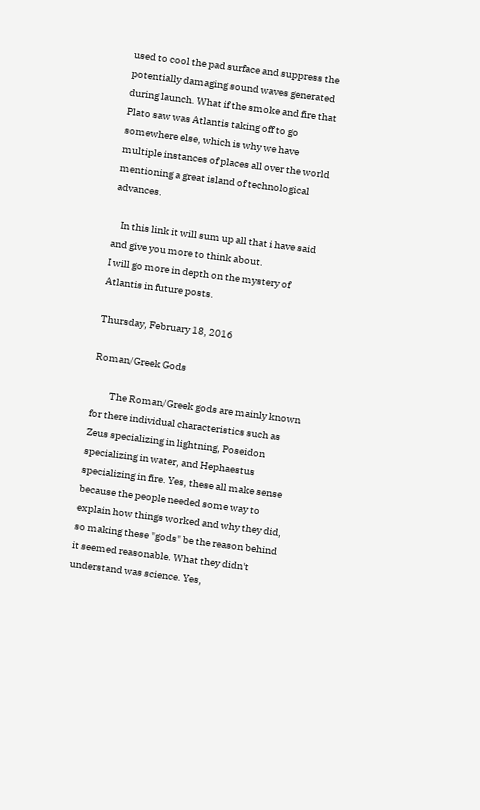used to cool the pad surface and suppress the potentially damaging sound waves generated during launch. What if the smoke and fire that Plato saw was Atlantis taking off to go somewhere else, which is why we have multiple instances of places all over the world mentioning a great island of technological advances.

    In this link it will sum up all that i have said and give you more to think about.
I will go more in depth on the mystery of Atlantis in future posts.

Thursday, February 18, 2016

Roman/Greek Gods

         The Roman/Greek gods are mainly known for there individual characteristics such as Zeus specializing in lightning, Poseidon specializing in water, and Hephaestus specializing in fire. Yes, these all make sense because the people needed some way to explain how things worked and why they did, so making these "gods" be the reason behind it seemed reasonable. What they didn't understand was science. Yes,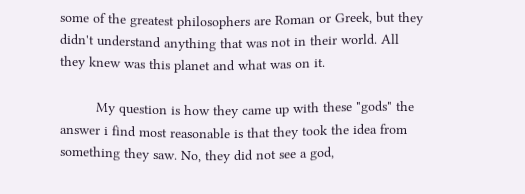some of the greatest philosophers are Roman or Greek, but they didn't understand anything that was not in their world. All they knew was this planet and what was on it.

         My question is how they came up with these "gods" the answer i find most reasonable is that they took the idea from something they saw. No, they did not see a god,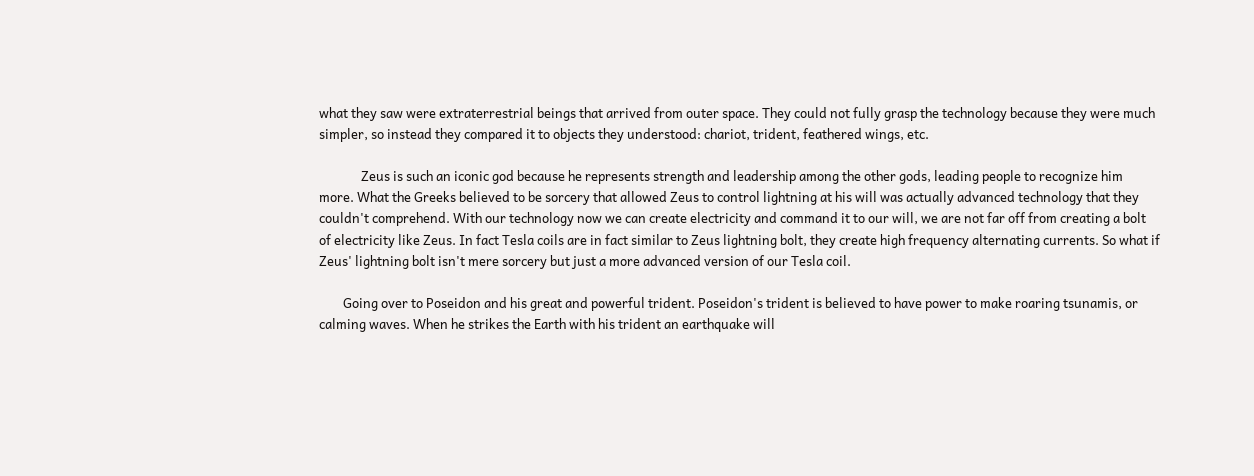what they saw were extraterrestrial beings that arrived from outer space. They could not fully grasp the technology because they were much simpler, so instead they compared it to objects they understood: chariot, trident, feathered wings, etc.

              Zeus is such an iconic god because he represents strength and leadership among the other gods, leading people to recognize him more. What the Greeks believed to be sorcery that allowed Zeus to control lightning at his will was actually advanced technology that they couldn't comprehend. With our technology now we can create electricity and command it to our will, we are not far off from creating a bolt of electricity like Zeus. In fact Tesla coils are in fact similar to Zeus lightning bolt, they create high frequency alternating currents. So what if Zeus' lightning bolt isn't mere sorcery but just a more advanced version of our Tesla coil.

        Going over to Poseidon and his great and powerful trident. Poseidon's trident is believed to have power to make roaring tsunamis, or calming waves. When he strikes the Earth with his trident an earthquake will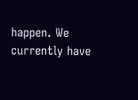happen. We currently have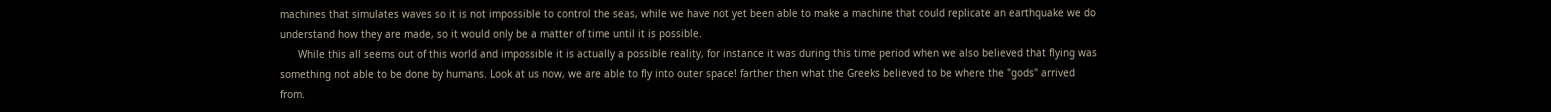machines that simulates waves so it is not impossible to control the seas, while we have not yet been able to make a machine that could replicate an earthquake we do understand how they are made, so it would only be a matter of time until it is possible.
      While this all seems out of this world and impossible it is actually a possible reality, for instance it was during this time period when we also believed that flying was something not able to be done by humans. Look at us now, we are able to fly into outer space! farther then what the Greeks believed to be where the "gods" arrived from.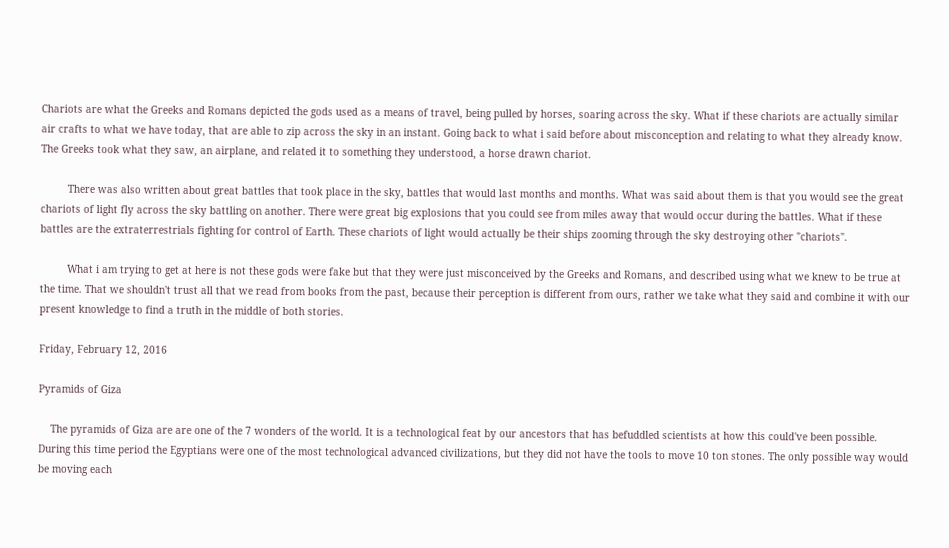Chariots are what the Greeks and Romans depicted the gods used as a means of travel, being pulled by horses, soaring across the sky. What if these chariots are actually similar air crafts to what we have today, that are able to zip across the sky in an instant. Going back to what i said before about misconception and relating to what they already know. The Greeks took what they saw, an airplane, and related it to something they understood, a horse drawn chariot.

         There was also written about great battles that took place in the sky, battles that would last months and months. What was said about them is that you would see the great chariots of light fly across the sky battling on another. There were great big explosions that you could see from miles away that would occur during the battles. What if these battles are the extraterrestrials fighting for control of Earth. These chariots of light would actually be their ships zooming through the sky destroying other "chariots".

         What i am trying to get at here is not these gods were fake but that they were just misconceived by the Greeks and Romans, and described using what we knew to be true at the time. That we shouldn't trust all that we read from books from the past, because their perception is different from ours, rather we take what they said and combine it with our present knowledge to find a truth in the middle of both stories.

Friday, February 12, 2016

Pyramids of Giza

    The pyramids of Giza are are one of the 7 wonders of the world. It is a technological feat by our ancestors that has befuddled scientists at how this could've been possible. During this time period the Egyptians were one of the most technological advanced civilizations, but they did not have the tools to move 10 ton stones. The only possible way would be moving each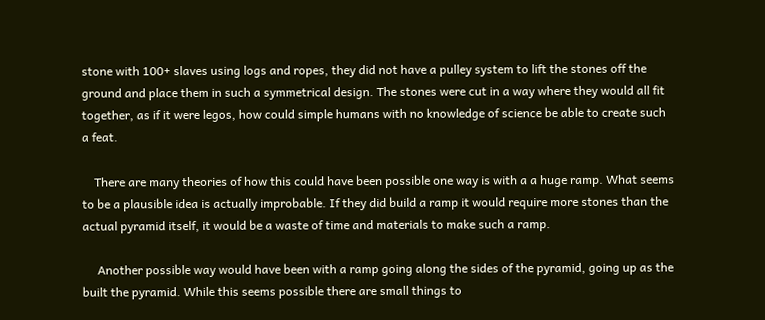stone with 100+ slaves using logs and ropes, they did not have a pulley system to lift the stones off the ground and place them in such a symmetrical design. The stones were cut in a way where they would all fit together, as if it were legos, how could simple humans with no knowledge of science be able to create such a feat.

    There are many theories of how this could have been possible one way is with a a huge ramp. What seems to be a plausible idea is actually improbable. If they did build a ramp it would require more stones than the actual pyramid itself, it would be a waste of time and materials to make such a ramp.

     Another possible way would have been with a ramp going along the sides of the pyramid, going up as the built the pyramid. While this seems possible there are small things to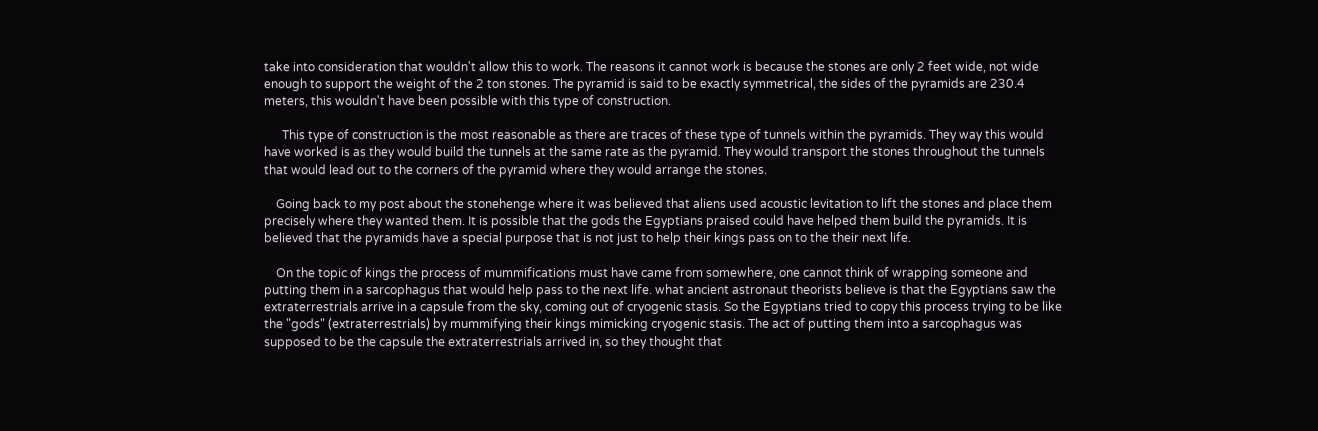take into consideration that wouldn't allow this to work. The reasons it cannot work is because the stones are only 2 feet wide, not wide enough to support the weight of the 2 ton stones. The pyramid is said to be exactly symmetrical, the sides of the pyramids are 230.4 meters, this wouldn't have been possible with this type of construction.

      This type of construction is the most reasonable as there are traces of these type of tunnels within the pyramids. They way this would have worked is as they would build the tunnels at the same rate as the pyramid. They would transport the stones throughout the tunnels that would lead out to the corners of the pyramid where they would arrange the stones.

    Going back to my post about the stonehenge where it was believed that aliens used acoustic levitation to lift the stones and place them precisely where they wanted them. It is possible that the gods the Egyptians praised could have helped them build the pyramids. It is believed that the pyramids have a special purpose that is not just to help their kings pass on to the their next life.

    On the topic of kings the process of mummifications must have came from somewhere, one cannot think of wrapping someone and putting them in a sarcophagus that would help pass to the next life. what ancient astronaut theorists believe is that the Egyptians saw the extraterrestrials arrive in a capsule from the sky, coming out of cryogenic stasis. So the Egyptians tried to copy this process trying to be like the "gods" (extraterrestrials) by mummifying their kings mimicking cryogenic stasis. The act of putting them into a sarcophagus was supposed to be the capsule the extraterrestrials arrived in, so they thought that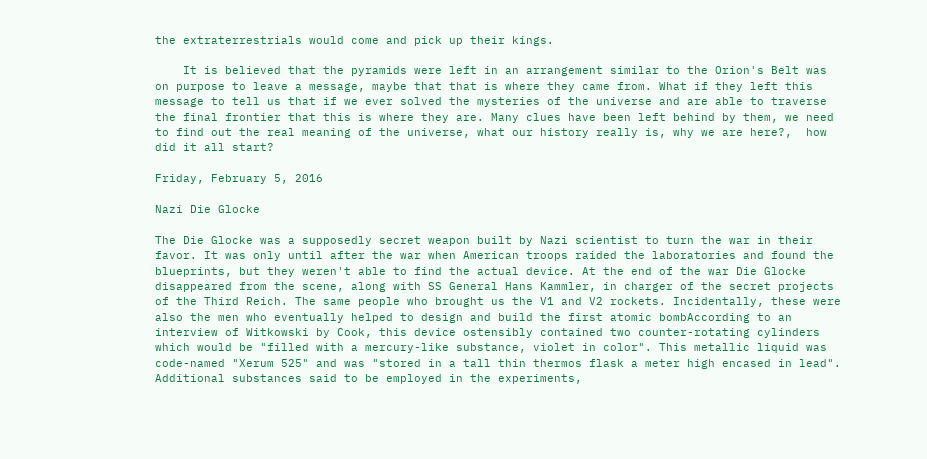the extraterrestrials would come and pick up their kings.

    It is believed that the pyramids were left in an arrangement similar to the Orion's Belt was on purpose to leave a message, maybe that that is where they came from. What if they left this message to tell us that if we ever solved the mysteries of the universe and are able to traverse the final frontier that this is where they are. Many clues have been left behind by them, we need to find out the real meaning of the universe, what our history really is, why we are here?,  how did it all start?

Friday, February 5, 2016

Nazi Die Glocke

The Die Glocke was a supposedly secret weapon built by Nazi scientist to turn the war in their favor. It was only until after the war when American troops raided the laboratories and found the blueprints, but they weren't able to find the actual device. At the end of the war Die Glocke disappeared from the scene, along with SS General Hans Kammler, in charger of the secret projects of the Third Reich. The same people who brought us the V1 and V2 rockets. Incidentally, these were also the men who eventually helped to design and build the first atomic bombAccording to an interview of Witkowski by Cook, this device ostensibly contained two counter-rotating cylinders which would be "filled with a mercury-like substance, violet in color". This metallic liquid was code-named "Xerum 525" and was "stored in a tall thin thermos flask a meter high encased in lead". Additional substances said to be employed in the experiments,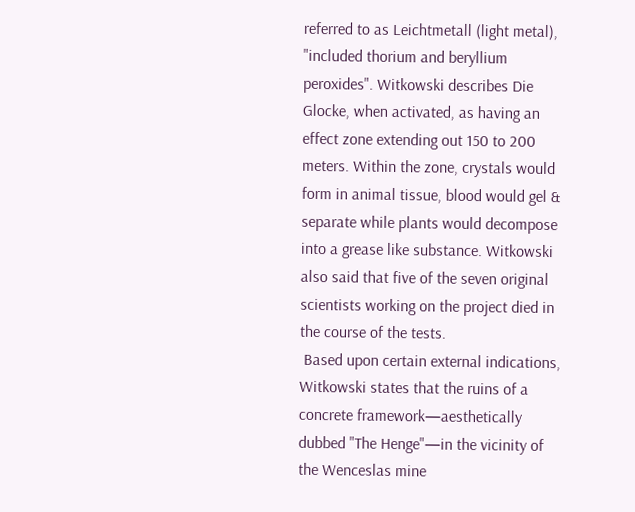referred to as Leichtmetall (light metal), "included thorium and beryllium peroxides". Witkowski describes Die Glocke, when activated, as having an effect zone extending out 150 to 200 meters. Within the zone, crystals would form in animal tissue, blood would gel & separate while plants would decompose into a grease like substance. Witkowski also said that five of the seven original scientists working on the project died in the course of the tests.
 Based upon certain external indications, Witkowski states that the ruins of a concrete framework—aesthetically dubbed "The Henge"—in the vicinity of the Wenceslas mine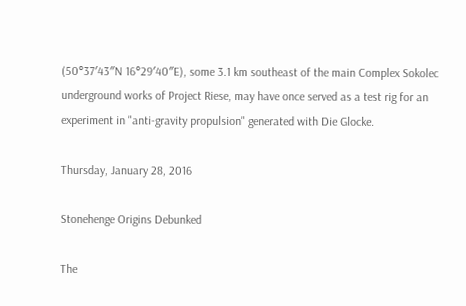(50°37′43″N 16°29′40″E), some 3.1 km southeast of the main Complex Sokolec underground works of Project Riese, may have once served as a test rig for an experiment in "anti-gravity propulsion" generated with Die Glocke.

Thursday, January 28, 2016

Stonehenge Origins Debunked

The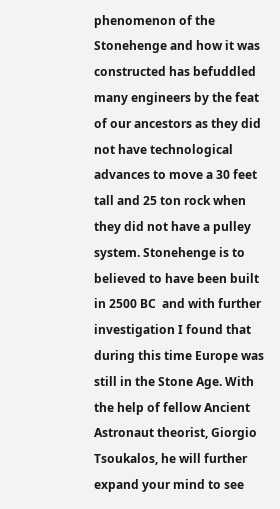phenomenon of the Stonehenge and how it was constructed has befuddled many engineers by the feat of our ancestors as they did not have technological advances to move a 30 feet tall and 25 ton rock when they did not have a pulley system. Stonehenge is to believed to have been built in 2500 BC  and with further investigation I found that during this time Europe was still in the Stone Age. With the help of fellow Ancient Astronaut theorist, Giorgio Tsoukalos, he will further expand your mind to see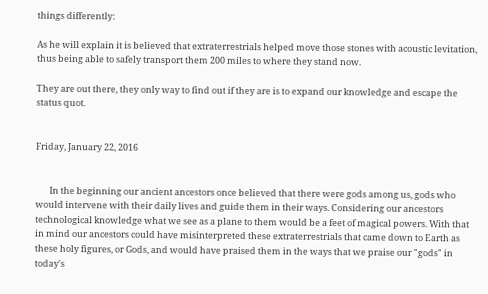things differently:

As he will explain it is believed that extraterrestrials helped move those stones with acoustic levitation, thus being able to safely transport them 200 miles to where they stand now.

They are out there, they only way to find out if they are is to expand our knowledge and escape the status quot.


Friday, January 22, 2016


       In the beginning our ancient ancestors once believed that there were gods among us, gods who would intervene with their daily lives and guide them in their ways. Considering our ancestors technological knowledge what we see as a plane to them would be a feet of magical powers. With that in mind our ancestors could have misinterpreted these extraterrestrials that came down to Earth as these holy figures, or Gods, and would have praised them in the ways that we praise our "gods" in today's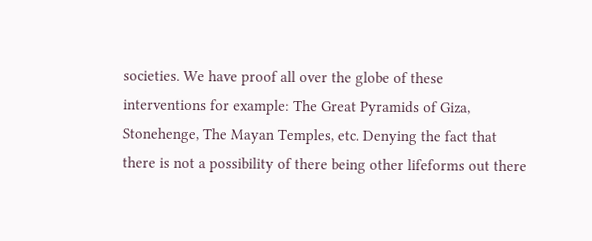societies. We have proof all over the globe of these interventions for example: The Great Pyramids of Giza, Stonehenge, The Mayan Temples, etc. Denying the fact that there is not a possibility of there being other lifeforms out there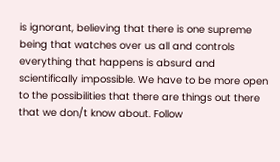is ignorant, believing that there is one supreme being that watches over us all and controls everything that happens is absurd and scientifically impossible. We have to be more open to the possibilities that there are things out there that we don/t know about. Follow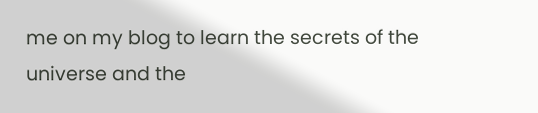me on my blog to learn the secrets of the universe and the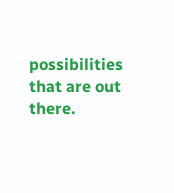possibilities that are out there.